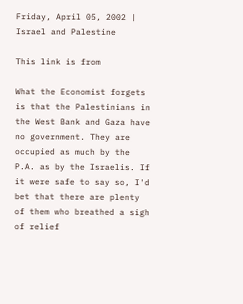Friday, April 05, 2002 | Israel and Palestine

This link is from

What the Economist forgets is that the Palestinians in the West Bank and Gaza have no government. They are occupied as much by the P.A. as by the Israelis. If it were safe to say so, I'd bet that there are plenty of them who breathed a sigh of relief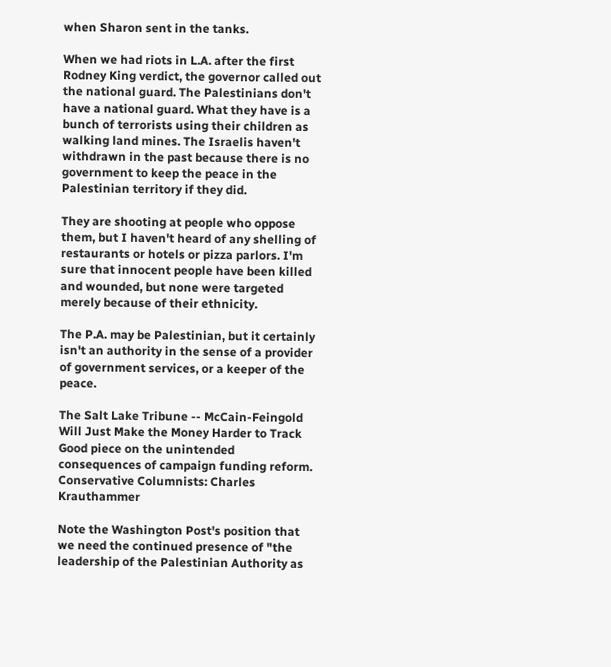when Sharon sent in the tanks.

When we had riots in L.A. after the first Rodney King verdict, the governor called out the national guard. The Palestinians don't have a national guard. What they have is a bunch of terrorists using their children as walking land mines. The Israelis haven't withdrawn in the past because there is no government to keep the peace in the Palestinian territory if they did.

They are shooting at people who oppose them, but I haven't heard of any shelling of restaurants or hotels or pizza parlors. I'm sure that innocent people have been killed and wounded, but none were targeted merely because of their ethnicity.

The P.A. may be Palestinian, but it certainly isn't an authority in the sense of a provider of government services, or a keeper of the peace.

The Salt Lake Tribune -- McCain-Feingold Will Just Make the Money Harder to Track
Good piece on the unintended consequences of campaign funding reform. Conservative Columnists: Charles Krauthammer

Note the Washington Post's position that we need the continued presence of "the leadership of the Palestinian Authority as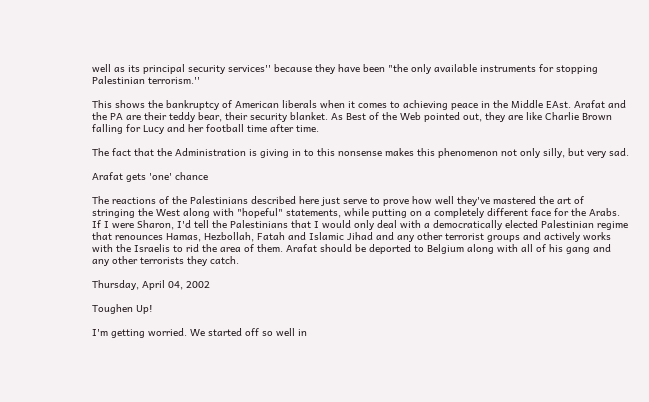well as its principal security services'' because they have been "the only available instruments for stopping Palestinian terrorism.''

This shows the bankruptcy of American liberals when it comes to achieving peace in the Middle EAst. Arafat and the PA are their teddy bear, their security blanket. As Best of the Web pointed out, they are like Charlie Brown falling for Lucy and her football time after time.

The fact that the Administration is giving in to this nonsense makes this phenomenon not only silly, but very sad.

Arafat gets 'one' chance

The reactions of the Palestinians described here just serve to prove how well they've mastered the art of stringing the West along with "hopeful" statements, while putting on a completely different face for the Arabs. If I were Sharon, I'd tell the Palestinians that I would only deal with a democratically elected Palestinian regime that renounces Hamas, Hezbollah, Fatah and Islamic Jihad and any other terrorist groups and actively works with the Israelis to rid the area of them. Arafat should be deported to Belgium along with all of his gang and any other terrorists they catch.

Thursday, April 04, 2002

Toughen Up!

I'm getting worried. We started off so well in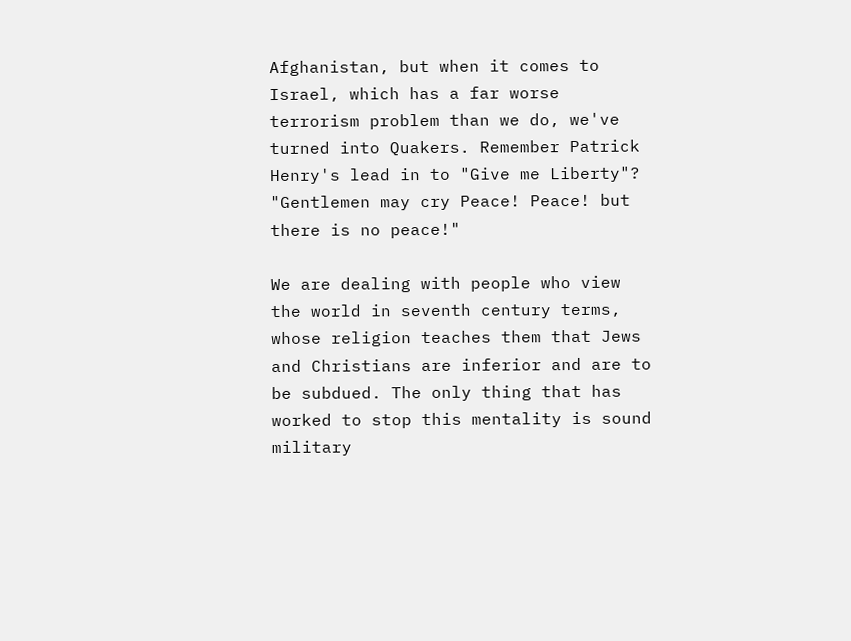Afghanistan, but when it comes to Israel, which has a far worse terrorism problem than we do, we've turned into Quakers. Remember Patrick Henry's lead in to "Give me Liberty"? "Gentlemen may cry Peace! Peace! but there is no peace!"

We are dealing with people who view the world in seventh century terms, whose religion teaches them that Jews and Christians are inferior and are to be subdued. The only thing that has worked to stop this mentality is sound military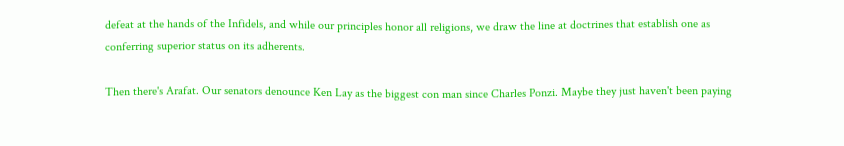defeat at the hands of the Infidels, and while our principles honor all religions, we draw the line at doctrines that establish one as conferring superior status on its adherents.

Then there's Arafat. Our senators denounce Ken Lay as the biggest con man since Charles Ponzi. Maybe they just haven't been paying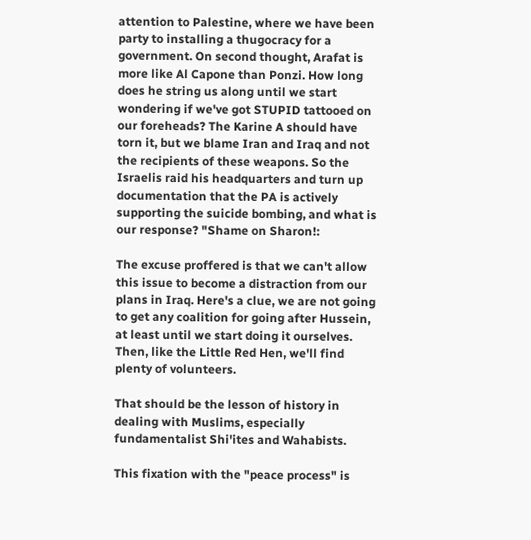attention to Palestine, where we have been party to installing a thugocracy for a government. On second thought, Arafat is more like Al Capone than Ponzi. How long does he string us along until we start wondering if we've got STUPID tattooed on our foreheads? The Karine A should have torn it, but we blame Iran and Iraq and not the recipients of these weapons. So the Israelis raid his headquarters and turn up documentation that the PA is actively supporting the suicide bombing, and what is our response? "Shame on Sharon!:

The excuse proffered is that we can't allow this issue to become a distraction from our plans in Iraq. Here's a clue, we are not going to get any coalition for going after Hussein, at least until we start doing it ourselves. Then, like the Little Red Hen, we'll find plenty of volunteers.

That should be the lesson of history in dealing with Muslims, especially fundamentalist Shi'ites and Wahabists.

This fixation with the "peace process" is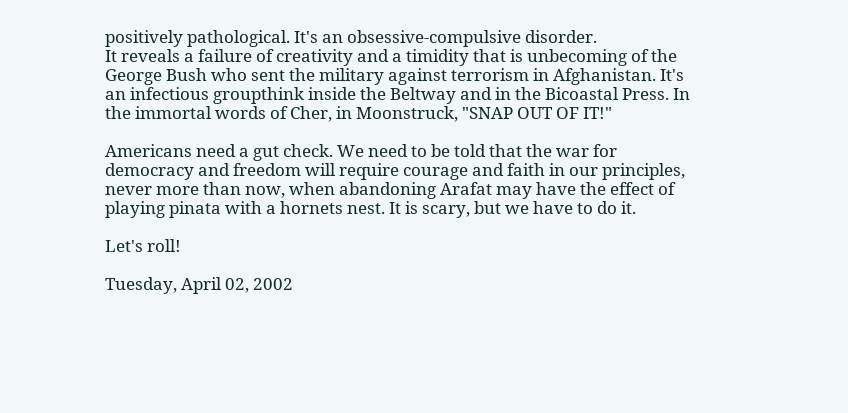positively pathological. It's an obsessive-compulsive disorder.
It reveals a failure of creativity and a timidity that is unbecoming of the George Bush who sent the military against terrorism in Afghanistan. It's an infectious groupthink inside the Beltway and in the Bicoastal Press. In the immortal words of Cher, in Moonstruck, "SNAP OUT OF IT!"

Americans need a gut check. We need to be told that the war for democracy and freedom will require courage and faith in our principles, never more than now, when abandoning Arafat may have the effect of playing pinata with a hornets nest. It is scary, but we have to do it.

Let's roll!

Tuesday, April 02, 2002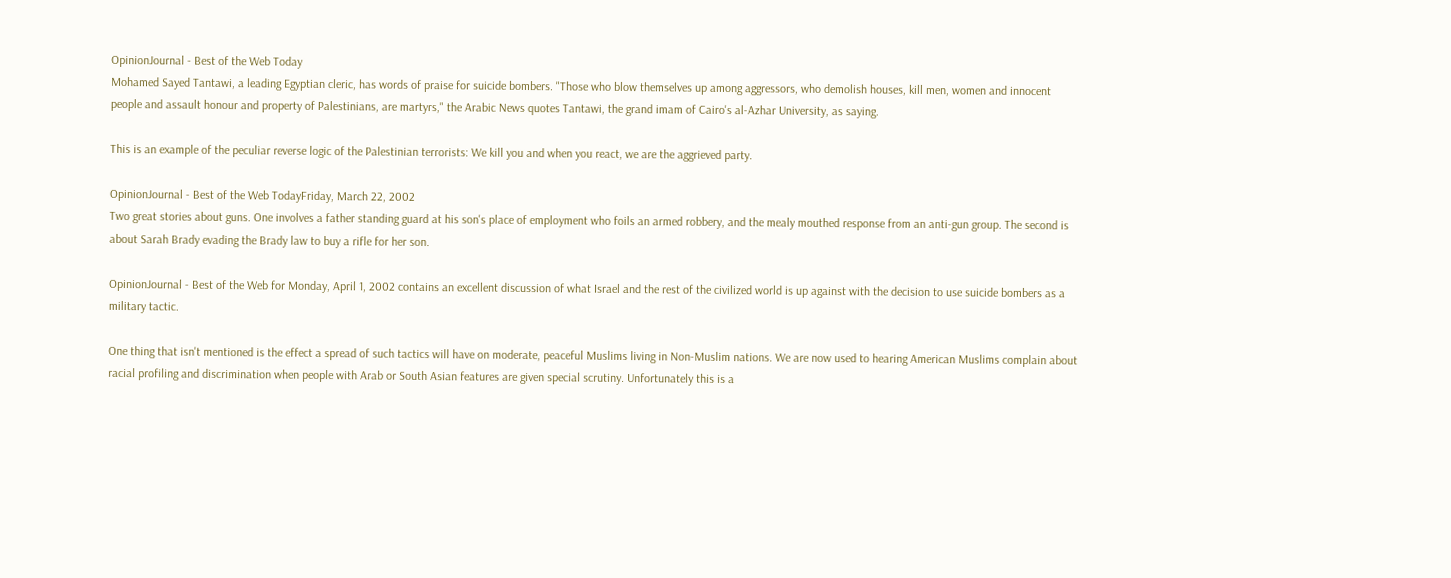OpinionJournal - Best of the Web Today
Mohamed Sayed Tantawi, a leading Egyptian cleric, has words of praise for suicide bombers. "Those who blow themselves up among aggressors, who demolish houses, kill men, women and innocent people and assault honour and property of Palestinians, are martyrs," the Arabic News quotes Tantawi, the grand imam of Cairo's al-Azhar University, as saying.

This is an example of the peculiar reverse logic of the Palestinian terrorists: We kill you and when you react, we are the aggrieved party.

OpinionJournal - Best of the Web TodayFriday, March 22, 2002
Two great stories about guns. One involves a father standing guard at his son's place of employment who foils an armed robbery, and the mealy mouthed response from an anti-gun group. The second is about Sarah Brady evading the Brady law to buy a rifle for her son.

OpinionJournal - Best of the Web for Monday, April 1, 2002 contains an excellent discussion of what Israel and the rest of the civilized world is up against with the decision to use suicide bombers as a military tactic.

One thing that isn't mentioned is the effect a spread of such tactics will have on moderate, peaceful Muslims living in Non-Muslim nations. We are now used to hearing American Muslims complain about racial profiling and discrimination when people with Arab or South Asian features are given special scrutiny. Unfortunately this is a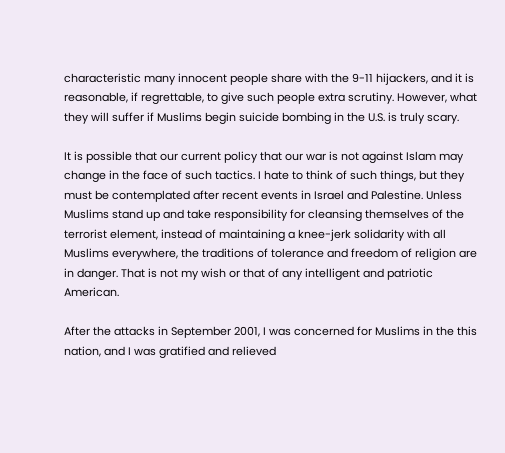characteristic many innocent people share with the 9-11 hijackers, and it is reasonable, if regrettable, to give such people extra scrutiny. However, what they will suffer if Muslims begin suicide bombing in the U.S. is truly scary.

It is possible that our current policy that our war is not against Islam may change in the face of such tactics. I hate to think of such things, but they must be contemplated after recent events in Israel and Palestine. Unless Muslims stand up and take responsibility for cleansing themselves of the terrorist element, instead of maintaining a knee-jerk solidarity with all Muslims everywhere, the traditions of tolerance and freedom of religion are in danger. That is not my wish or that of any intelligent and patriotic American.

After the attacks in September 2001, I was concerned for Muslims in the this nation, and I was gratified and relieved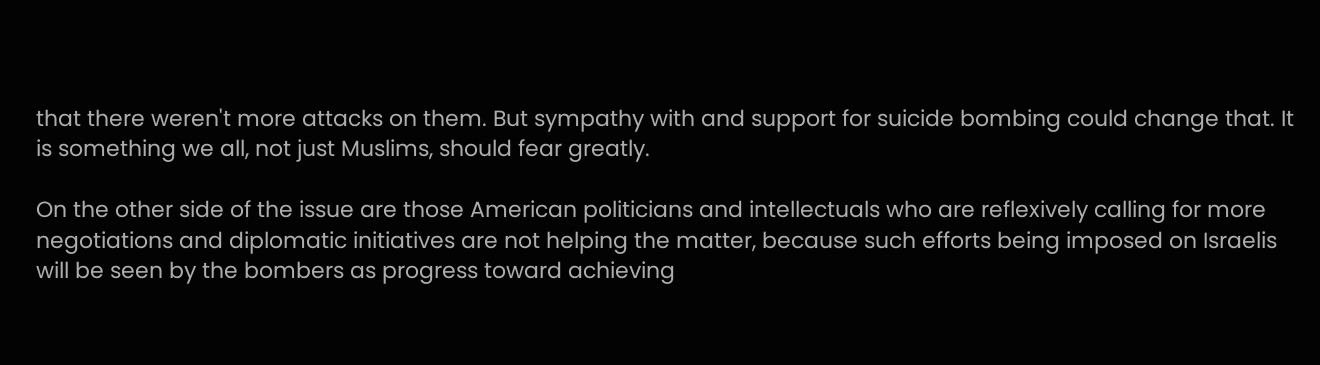that there weren't more attacks on them. But sympathy with and support for suicide bombing could change that. It is something we all, not just Muslims, should fear greatly.

On the other side of the issue are those American politicians and intellectuals who are reflexively calling for more negotiations and diplomatic initiatives are not helping the matter, because such efforts being imposed on Israelis will be seen by the bombers as progress toward achieving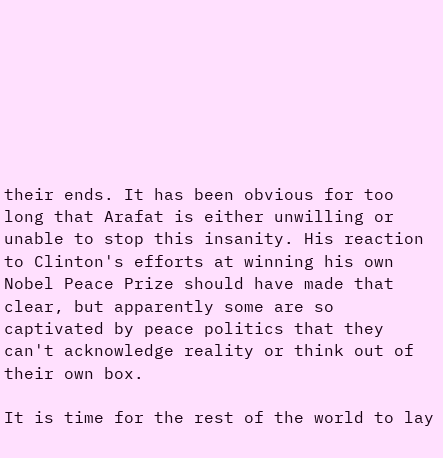their ends. It has been obvious for too long that Arafat is either unwilling or unable to stop this insanity. His reaction to Clinton's efforts at winning his own Nobel Peace Prize should have made that clear, but apparently some are so captivated by peace politics that they can't acknowledge reality or think out of their own box.

It is time for the rest of the world to lay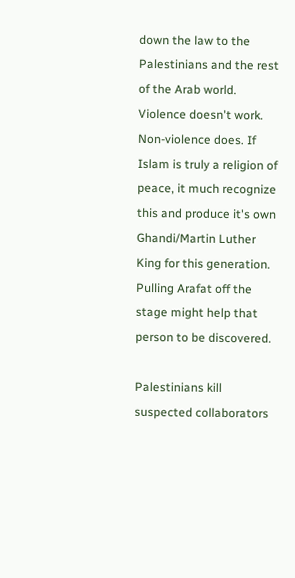down the law to the Palestinians and the rest of the Arab world. Violence doesn't work. Non-violence does. If Islam is truly a religion of peace, it much recognize this and produce it's own Ghandi/Martin Luther King for this generation. Pulling Arafat off the stage might help that person to be discovered.

Palestinians kill suspected collaborators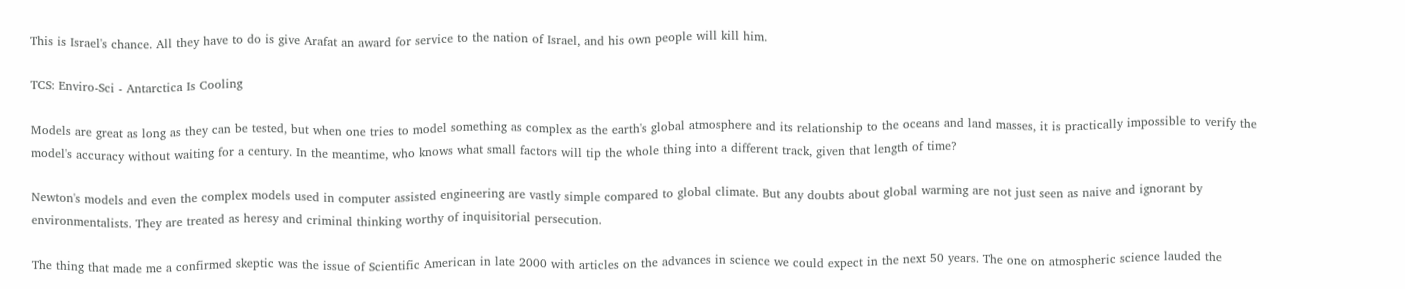This is Israel's chance. All they have to do is give Arafat an award for service to the nation of Israel, and his own people will kill him.

TCS: Enviro-Sci - Antarctica Is Cooling

Models are great as long as they can be tested, but when one tries to model something as complex as the earth's global atmosphere and its relationship to the oceans and land masses, it is practically impossible to verify the model's accuracy without waiting for a century. In the meantime, who knows what small factors will tip the whole thing into a different track, given that length of time?

Newton's models and even the complex models used in computer assisted engineering are vastly simple compared to global climate. But any doubts about global warming are not just seen as naive and ignorant by environmentalists. They are treated as heresy and criminal thinking worthy of inquisitorial persecution.

The thing that made me a confirmed skeptic was the issue of Scientific American in late 2000 with articles on the advances in science we could expect in the next 50 years. The one on atmospheric science lauded the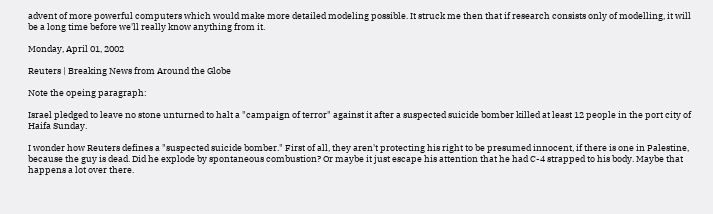advent of more powerful computers which would make more detailed modeling possible. It struck me then that if research consists only of modelling, it will be a long time before we'll really know anything from it.

Monday, April 01, 2002

Reuters | Breaking News from Around the Globe

Note the opeing paragraph:

Israel pledged to leave no stone unturned to halt a "campaign of terror" against it after a suspected suicide bomber killed at least 12 people in the port city of Haifa Sunday.

I wonder how Reuters defines a "suspected suicide bomber." First of all, they aren't protecting his right to be presumed innocent, if there is one in Palestine, because the guy is dead. Did he explode by spontaneous combustion? Or maybe it just escape his attention that he had C-4 strapped to his body. Maybe that happens a lot over there.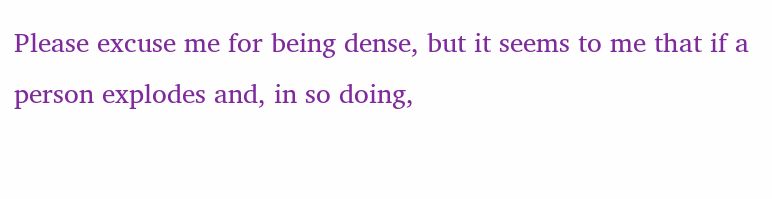Please excuse me for being dense, but it seems to me that if a person explodes and, in so doing,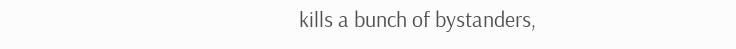kills a bunch of bystanders,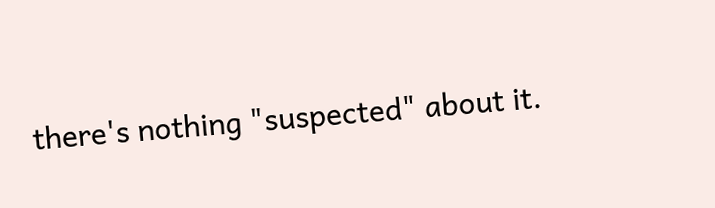there's nothing "suspected" about it.